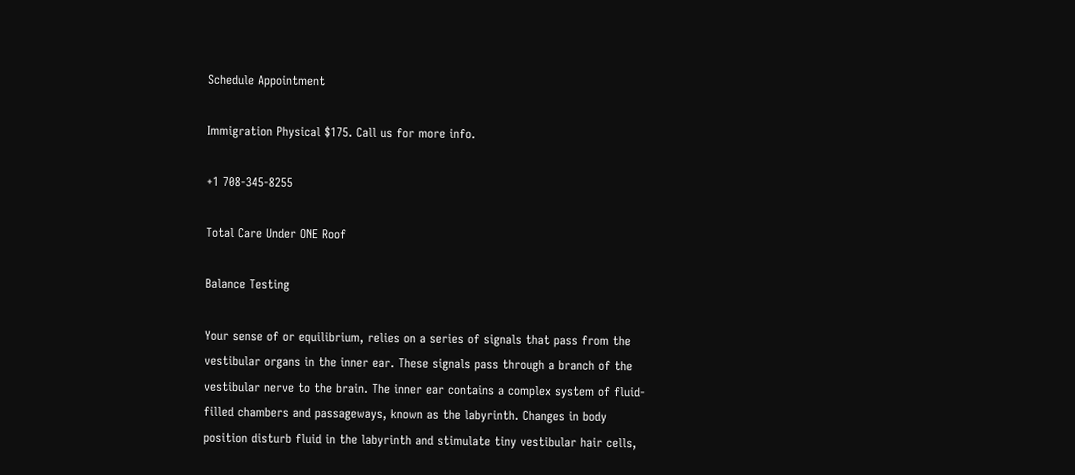Schedule Appointment

Immigration Physical $175. Call us for more info.

+1 708-345-8255

Total Care Under ONE Roof

Balance Testing

Your sense of or equilibrium, relies on a series of signals that pass from the vestibular organs in the inner ear. These signals pass through a branch of the vestibular nerve to the brain. The inner ear contains a complex system of fluid-filled chambers and passageways, known as the labyrinth. Changes in body position disturb fluid in the labyrinth and stimulate tiny vestibular hair cells,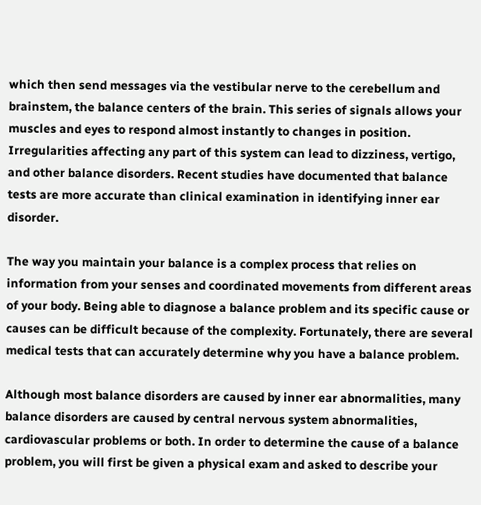which then send messages via the vestibular nerve to the cerebellum and brainstem, the balance centers of the brain. This series of signals allows your muscles and eyes to respond almost instantly to changes in position. Irregularities affecting any part of this system can lead to dizziness, vertigo, and other balance disorders. Recent studies have documented that balance tests are more accurate than clinical examination in identifying inner ear disorder.

The way you maintain your balance is a complex process that relies on information from your senses and coordinated movements from different areas of your body. Being able to diagnose a balance problem and its specific cause or causes can be difficult because of the complexity. Fortunately, there are several medical tests that can accurately determine why you have a balance problem.

Although most balance disorders are caused by inner ear abnormalities, many balance disorders are caused by central nervous system abnormalities, cardiovascular problems or both. In order to determine the cause of a balance problem, you will first be given a physical exam and asked to describe your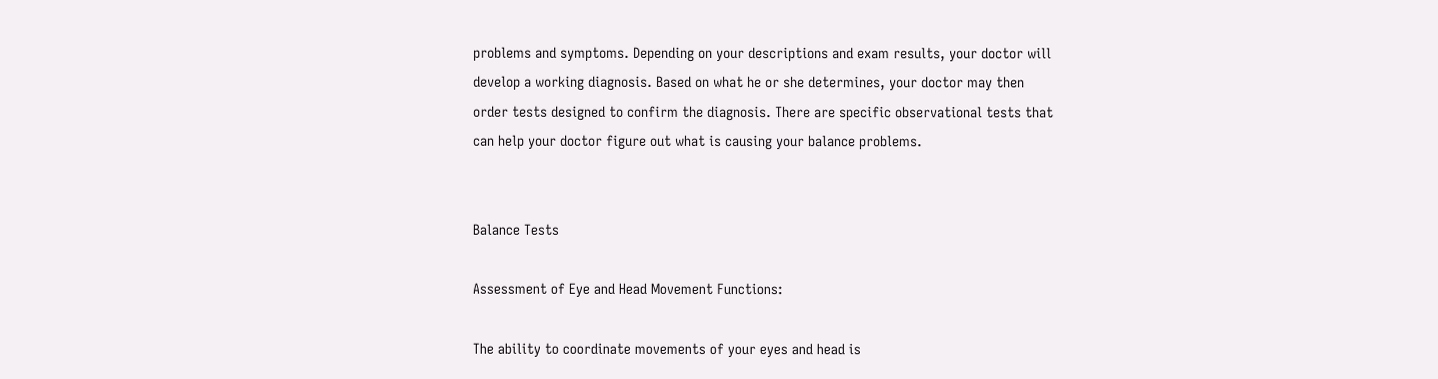problems and symptoms. Depending on your descriptions and exam results, your doctor will develop a working diagnosis. Based on what he or she determines, your doctor may then order tests designed to confirm the diagnosis. There are specific observational tests that can help your doctor figure out what is causing your balance problems.


Balance Tests

Assessment of Eye and Head Movement Functions:

The ability to coordinate movements of your eyes and head is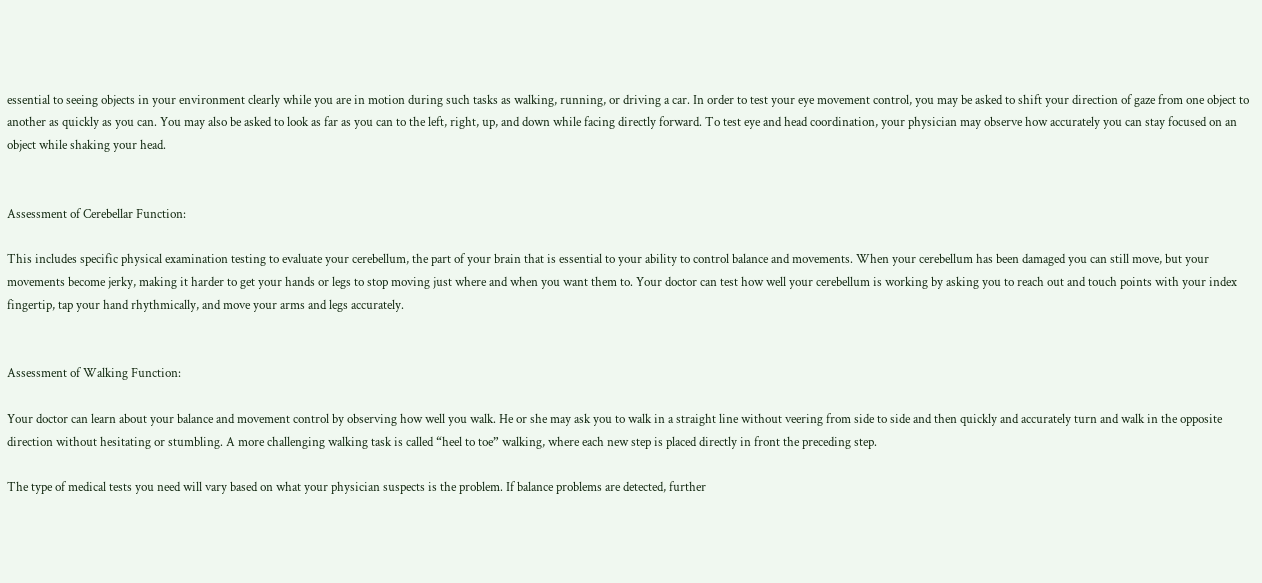essential to seeing objects in your environment clearly while you are in motion during such tasks as walking, running, or driving a car. In order to test your eye movement control, you may be asked to shift your direction of gaze from one object to another as quickly as you can. You may also be asked to look as far as you can to the left, right, up, and down while facing directly forward. To test eye and head coordination, your physician may observe how accurately you can stay focused on an object while shaking your head.


Assessment of Cerebellar Function:

This includes specific physical examination testing to evaluate your cerebellum, the part of your brain that is essential to your ability to control balance and movements. When your cerebellum has been damaged you can still move, but your movements become jerky, making it harder to get your hands or legs to stop moving just where and when you want them to. Your doctor can test how well your cerebellum is working by asking you to reach out and touch points with your index fingertip, tap your hand rhythmically, and move your arms and legs accurately.


Assessment of Walking Function:

Your doctor can learn about your balance and movement control by observing how well you walk. He or she may ask you to walk in a straight line without veering from side to side and then quickly and accurately turn and walk in the opposite direction without hesitating or stumbling. A more challenging walking task is called “heel to toe” walking, where each new step is placed directly in front the preceding step.

The type of medical tests you need will vary based on what your physician suspects is the problem. If balance problems are detected, further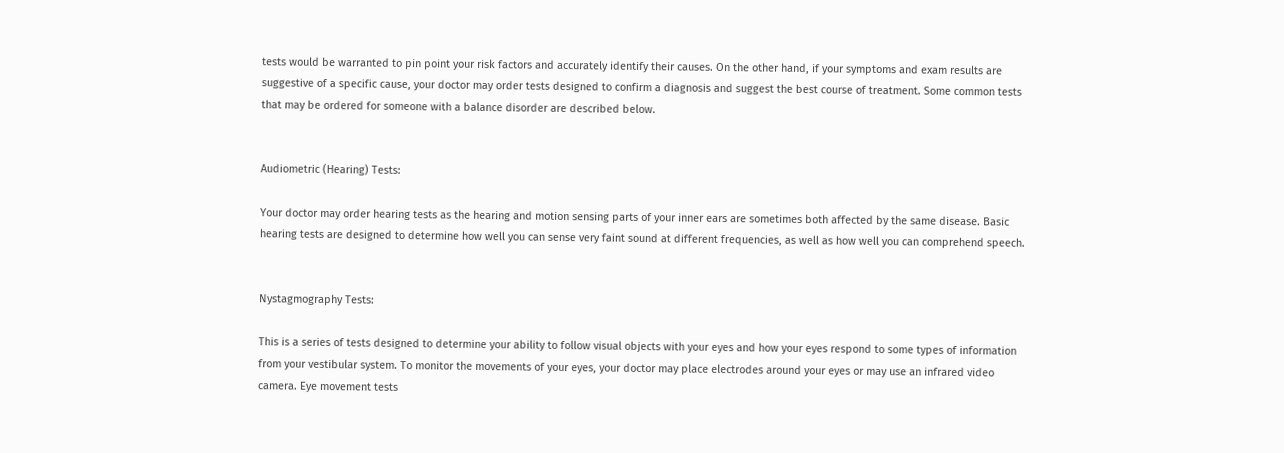tests would be warranted to pin point your risk factors and accurately identify their causes. On the other hand, if your symptoms and exam results are suggestive of a specific cause, your doctor may order tests designed to confirm a diagnosis and suggest the best course of treatment. Some common tests that may be ordered for someone with a balance disorder are described below.


Audiometric (Hearing) Tests:

Your doctor may order hearing tests as the hearing and motion sensing parts of your inner ears are sometimes both affected by the same disease. Basic hearing tests are designed to determine how well you can sense very faint sound at different frequencies, as well as how well you can comprehend speech.


Nystagmography Tests:

This is a series of tests designed to determine your ability to follow visual objects with your eyes and how your eyes respond to some types of information from your vestibular system. To monitor the movements of your eyes, your doctor may place electrodes around your eyes or may use an infrared video camera. Eye movement tests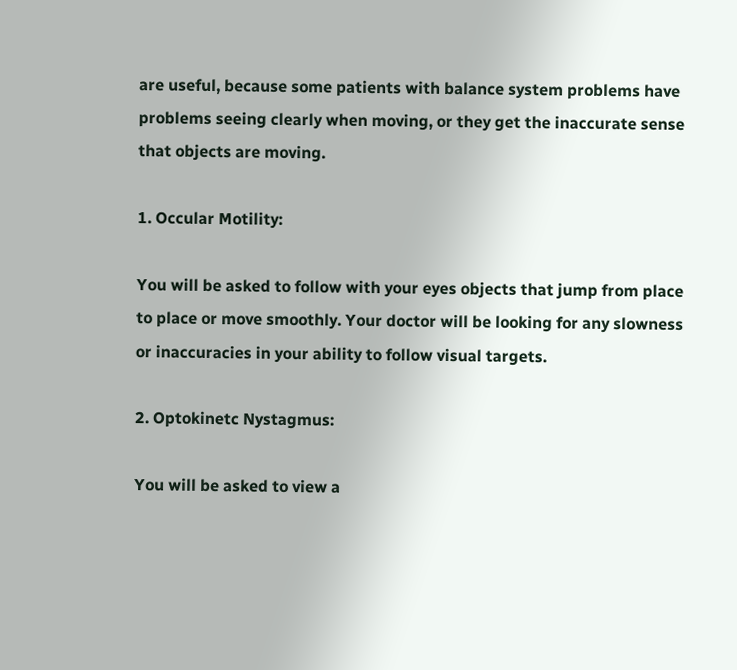are useful, because some patients with balance system problems have problems seeing clearly when moving, or they get the inaccurate sense that objects are moving.

1. Occular Motility:

You will be asked to follow with your eyes objects that jump from place to place or move smoothly. Your doctor will be looking for any slowness or inaccuracies in your ability to follow visual targets.

2. Optokinetc Nystagmus:

You will be asked to view a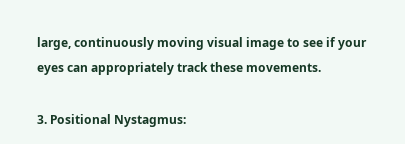large, continuously moving visual image to see if your eyes can appropriately track these movements.

3. Positional Nystagmus: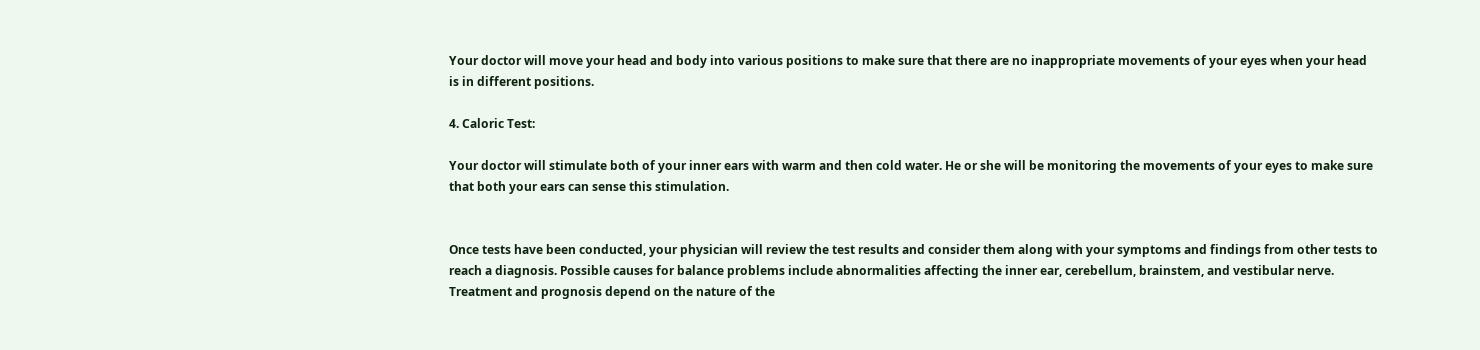Your doctor will move your head and body into various positions to make sure that there are no inappropriate movements of your eyes when your head is in different positions.

4. Caloric Test:

Your doctor will stimulate both of your inner ears with warm and then cold water. He or she will be monitoring the movements of your eyes to make sure that both your ears can sense this stimulation.


Once tests have been conducted, your physician will review the test results and consider them along with your symptoms and findings from other tests to reach a diagnosis. Possible causes for balance problems include abnormalities affecting the inner ear, cerebellum, brainstem, and vestibular nerve. Treatment and prognosis depend on the nature of the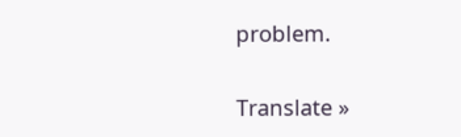problem.

Translate »